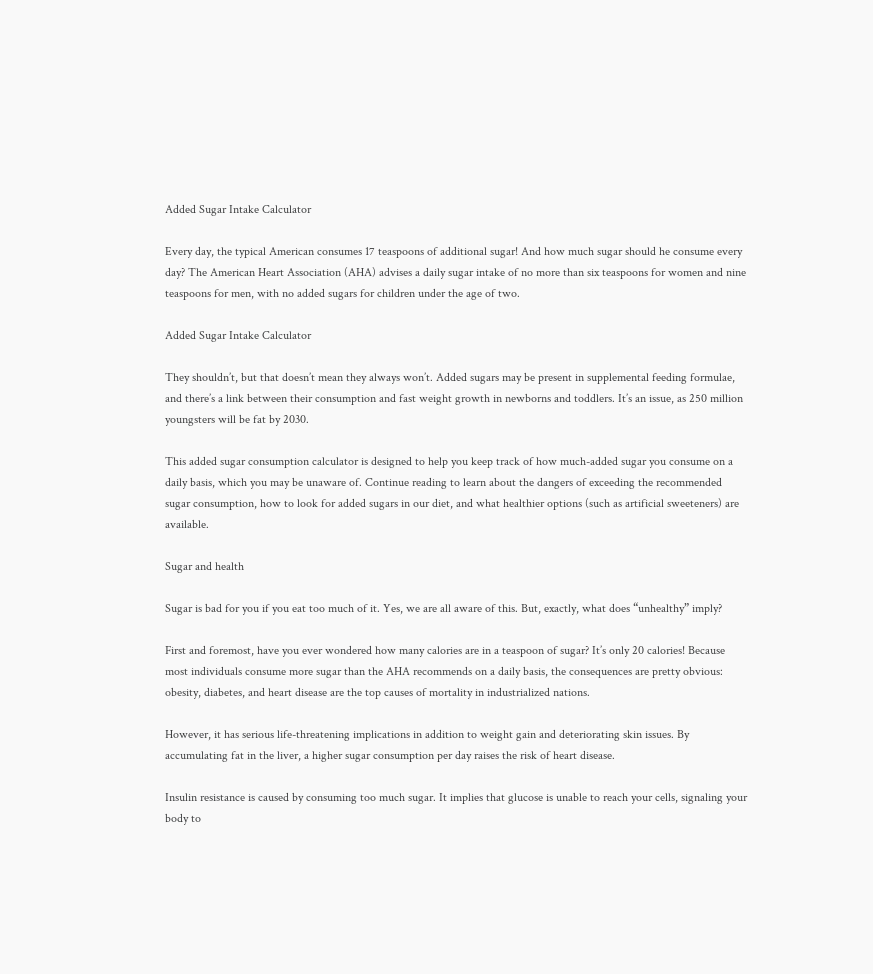Added Sugar Intake Calculator

Every day, the typical American consumes 17 teaspoons of additional sugar! And how much sugar should he consume every day? The American Heart Association (AHA) advises a daily sugar intake of no more than six teaspoons for women and nine teaspoons for men, with no added sugars for children under the age of two.

Added Sugar Intake Calculator

They shouldn’t, but that doesn’t mean they always won’t. Added sugars may be present in supplemental feeding formulae, and there’s a link between their consumption and fast weight growth in newborns and toddlers. It’s an issue, as 250 million youngsters will be fat by 2030.

This added sugar consumption calculator is designed to help you keep track of how much-added sugar you consume on a daily basis, which you may be unaware of. Continue reading to learn about the dangers of exceeding the recommended sugar consumption, how to look for added sugars in our diet, and what healthier options (such as artificial sweeteners) are available.

Sugar and health

Sugar is bad for you if you eat too much of it. Yes, we are all aware of this. But, exactly, what does “unhealthy” imply?

First and foremost, have you ever wondered how many calories are in a teaspoon of sugar? It’s only 20 calories! Because most individuals consume more sugar than the AHA recommends on a daily basis, the consequences are pretty obvious: obesity, diabetes, and heart disease are the top causes of mortality in industrialized nations.

However, it has serious life-threatening implications in addition to weight gain and deteriorating skin issues. By accumulating fat in the liver, a higher sugar consumption per day raises the risk of heart disease.

Insulin resistance is caused by consuming too much sugar. It implies that glucose is unable to reach your cells, signaling your body to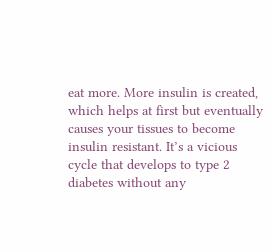eat more. More insulin is created, which helps at first but eventually causes your tissues to become insulin resistant. It’s a vicious cycle that develops to type 2 diabetes without any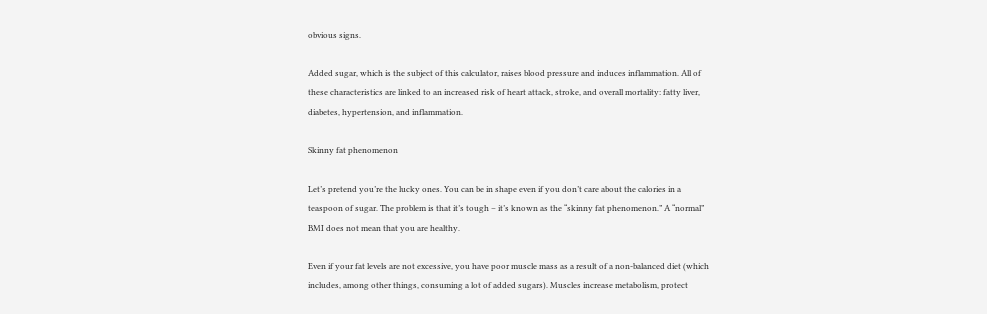obvious signs.

Added sugar, which is the subject of this calculator, raises blood pressure and induces inflammation. All of these characteristics are linked to an increased risk of heart attack, stroke, and overall mortality: fatty liver, diabetes, hypertension, and inflammation.

Skinny fat phenomenon

Let’s pretend you’re the lucky ones. You can be in shape even if you don’t care about the calories in a teaspoon of sugar. The problem is that it’s tough – it’s known as the “skinny fat phenomenon.” A “normal” BMI does not mean that you are healthy.

Even if your fat levels are not excessive, you have poor muscle mass as a result of a non-balanced diet (which includes, among other things, consuming a lot of added sugars). Muscles increase metabolism, protect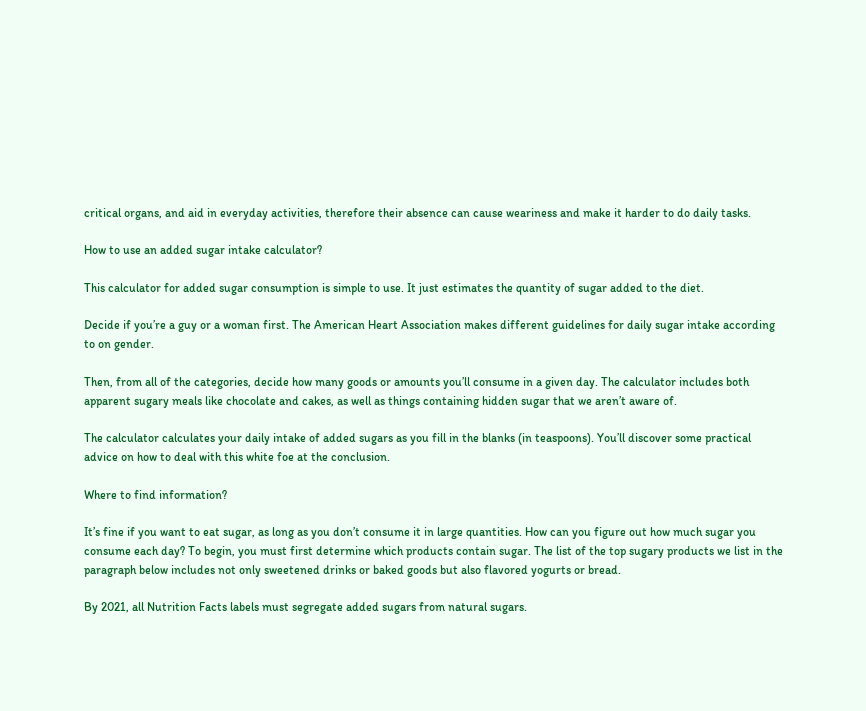critical organs, and aid in everyday activities, therefore their absence can cause weariness and make it harder to do daily tasks.

How to use an added sugar intake calculator?

This calculator for added sugar consumption is simple to use. It just estimates the quantity of sugar added to the diet.

Decide if you’re a guy or a woman first. The American Heart Association makes different guidelines for daily sugar intake according to on gender.

Then, from all of the categories, decide how many goods or amounts you’ll consume in a given day. The calculator includes both apparent sugary meals like chocolate and cakes, as well as things containing hidden sugar that we aren’t aware of.

The calculator calculates your daily intake of added sugars as you fill in the blanks (in teaspoons). You’ll discover some practical advice on how to deal with this white foe at the conclusion.

Where to find information?

It’s fine if you want to eat sugar, as long as you don’t consume it in large quantities. How can you figure out how much sugar you consume each day? To begin, you must first determine which products contain sugar. The list of the top sugary products we list in the paragraph below includes not only sweetened drinks or baked goods but also flavored yogurts or bread.

By 2021, all Nutrition Facts labels must segregate added sugars from natural sugars.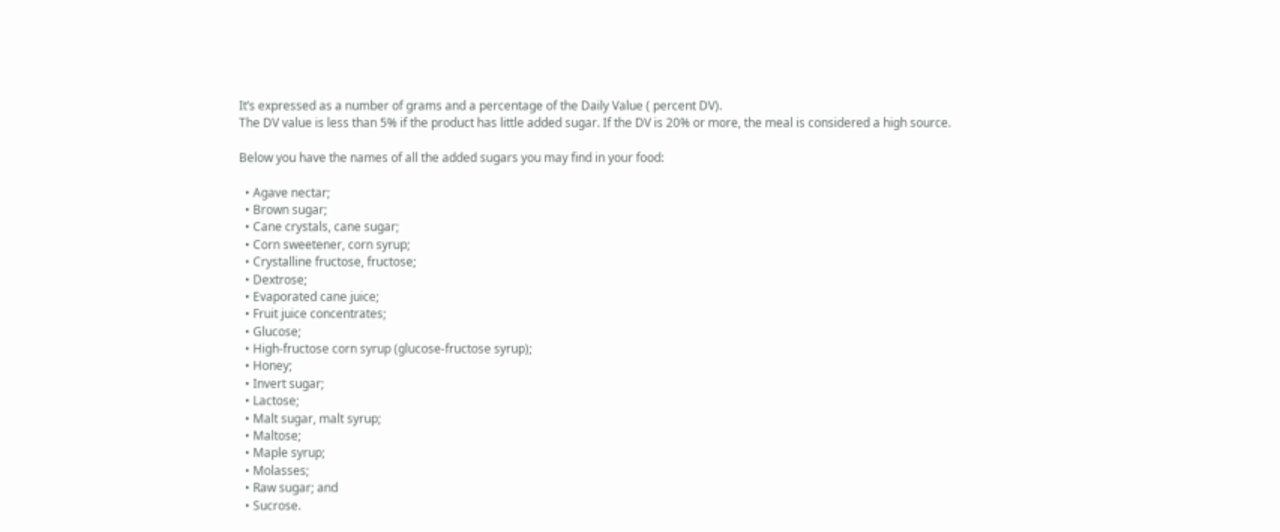It’s expressed as a number of grams and a percentage of the Daily Value ( percent DV).
The DV value is less than 5% if the product has little added sugar. If the DV is 20% or more, the meal is considered a high source.

Below you have the names of all the added sugars you may find in your food:

  • Agave nectar;
  • Brown sugar;
  • Cane crystals, cane sugar;
  • Corn sweetener, corn syrup;
  • Crystalline fructose, fructose;
  • Dextrose;
  • Evaporated cane juice;
  • Fruit juice concentrates;
  • Glucose;
  • High-fructose corn syrup (glucose-fructose syrup);
  • Honey;
  • Invert sugar;
  • Lactose;
  • Malt sugar, malt syrup;
  • Maltose;
  • Maple syrup;
  • Molasses;
  • Raw sugar; and
  • Sucrose.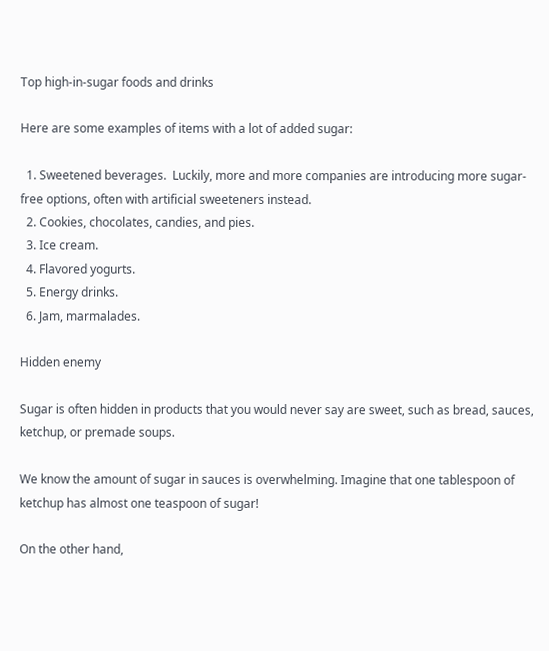Top high-in-sugar foods and drinks

Here are some examples of items with a lot of added sugar:

  1. Sweetened beverages.  Luckily, more and more companies are introducing more sugar-free options, often with artificial sweeteners instead.
  2. Cookies, chocolates, candies, and pies.
  3. Ice cream.
  4. Flavored yogurts.
  5. Energy drinks.
  6. Jam, marmalades.

Hidden enemy

Sugar is often hidden in products that you would never say are sweet, such as bread, sauces, ketchup, or premade soups.

We know the amount of sugar in sauces is overwhelming. Imagine that one tablespoon of ketchup has almost one teaspoon of sugar!

On the other hand,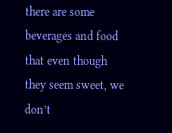there are some beverages and food that even though they seem sweet, we don’t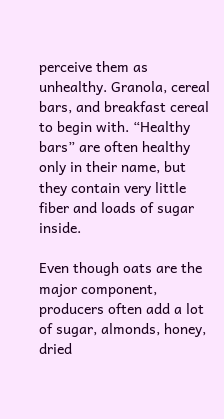perceive them as unhealthy. Granola, cereal bars, and breakfast cereal to begin with. “Healthy bars” are often healthy only in their name, but they contain very little fiber and loads of sugar inside.

Even though oats are the major component, producers often add a lot of sugar, almonds, honey, dried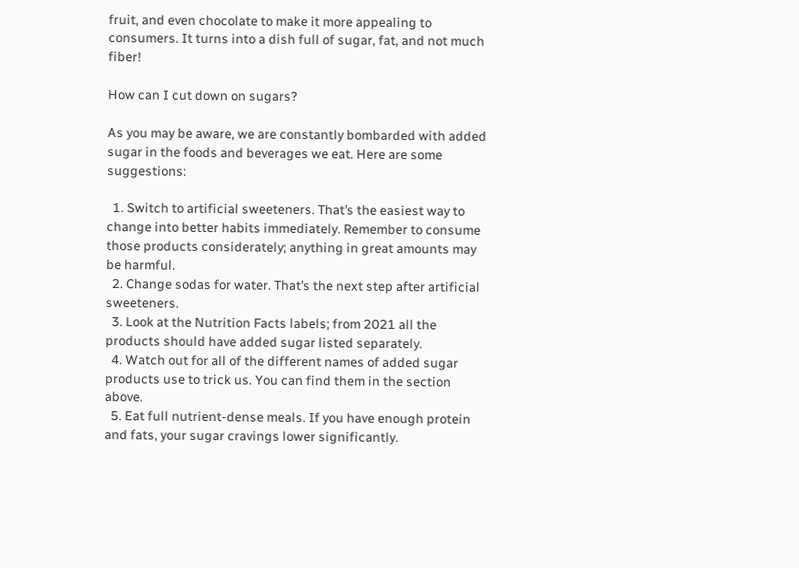fruit, and even chocolate to make it more appealing to consumers. It turns into a dish full of sugar, fat, and not much fiber!

How can I cut down on sugars?

As you may be aware, we are constantly bombarded with added sugar in the foods and beverages we eat. Here are some suggestions:

  1. Switch to artificial sweeteners. That’s the easiest way to change into better habits immediately. Remember to consume those products considerately; anything in great amounts may be harmful.
  2. Change sodas for water. That’s the next step after artificial sweeteners.
  3. Look at the Nutrition Facts labels; from 2021 all the products should have added sugar listed separately.
  4. Watch out for all of the different names of added sugar products use to trick us. You can find them in the section above.
  5. Eat full nutrient-dense meals. If you have enough protein and fats, your sugar cravings lower significantly.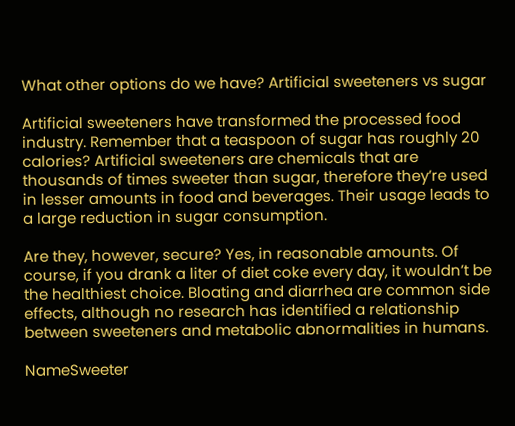What other options do we have? Artificial sweeteners vs sugar

Artificial sweeteners have transformed the processed food industry. Remember that a teaspoon of sugar has roughly 20 calories? Artificial sweeteners are chemicals that are thousands of times sweeter than sugar, therefore they’re used in lesser amounts in food and beverages. Their usage leads to a large reduction in sugar consumption.

Are they, however, secure? Yes, in reasonable amounts. Of course, if you drank a liter of diet coke every day, it wouldn’t be the healthiest choice. Bloating and diarrhea are common side effects, although no research has identified a relationship between sweeteners and metabolic abnormalities in humans.

NameSweeter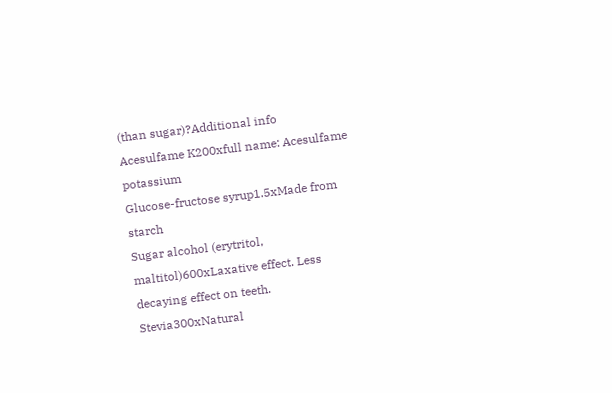(than sugar)?Additional info
Acesulfame K200xfull name: Acesulfame potassium
Glucose-fructose syrup1.5xMade from starch
Sugar alcohol (erytritol, maltitol)600xLaxative effect. Less decaying effect on teeth.
Stevia300xNatural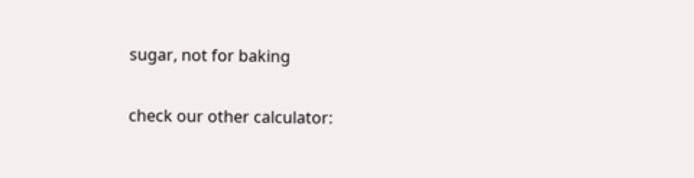sugar, not for baking

check our other calculator: